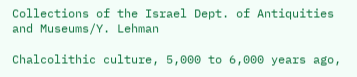Collections of the Israel Dept. of Antiquities and Museums/Y. Lehman

Chalcolithic culture, 5,000 to 6,000 years ago,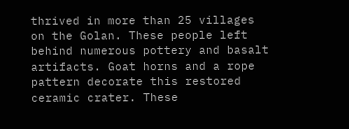thrived in more than 25 villages on the Golan. These people left behind numerous pottery and basalt artifacts. Goat horns and a rope pattern decorate this restored ceramic crater. These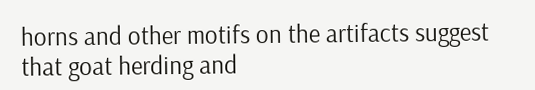horns and other motifs on the artifacts suggest that goat herding and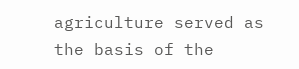agriculture served as the basis of the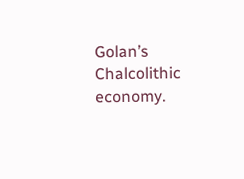Golan’s Chalcolithic economy.